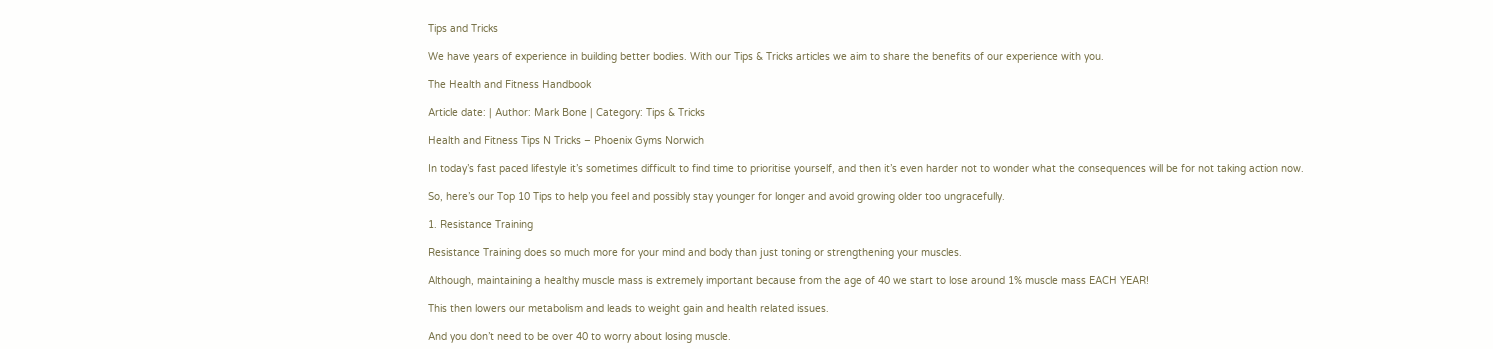Tips and Tricks

We have years of experience in building better bodies. With our Tips & Tricks articles we aim to share the benefits of our experience with you.

The Health and Fitness Handbook

Article date: | Author: Mark Bone | Category: Tips & Tricks

Health and Fitness Tips N Tricks – Phoenix Gyms Norwich

In today’s fast paced lifestyle it’s sometimes difficult to find time to prioritise yourself, and then it’s even harder not to wonder what the consequences will be for not taking action now.

So, here’s our Top 10 Tips to help you feel and possibly stay younger for longer and avoid growing older too ungracefully.

1. Resistance Training

Resistance Training does so much more for your mind and body than just toning or strengthening your muscles.

Although, maintaining a healthy muscle mass is extremely important because from the age of 40 we start to lose around 1% muscle mass EACH YEAR!

This then lowers our metabolism and leads to weight gain and health related issues.

And you don’t need to be over 40 to worry about losing muscle.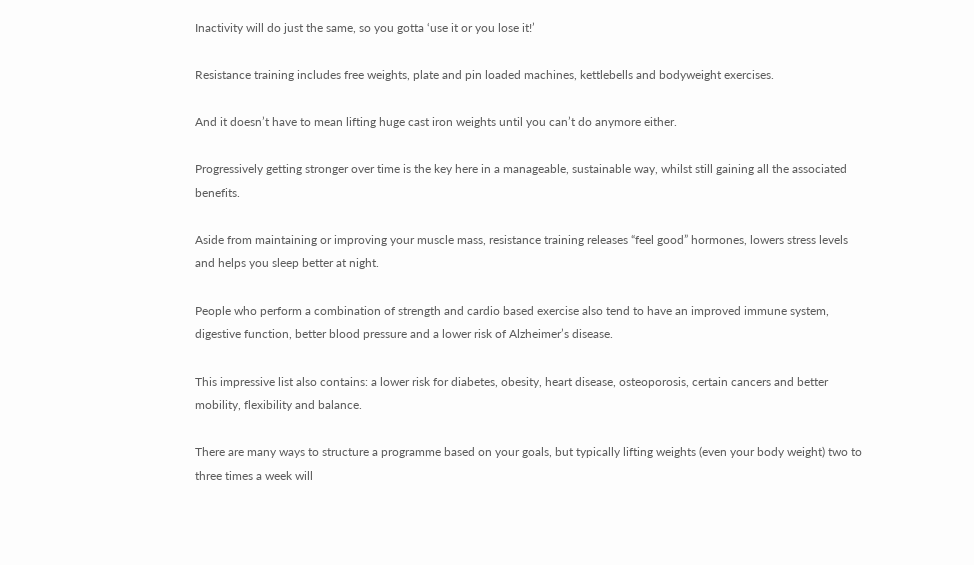Inactivity will do just the same, so you gotta ‘use it or you lose it!’

Resistance training includes free weights, plate and pin loaded machines, kettlebells and bodyweight exercises.

And it doesn’t have to mean lifting huge cast iron weights until you can’t do anymore either.

Progressively getting stronger over time is the key here in a manageable, sustainable way, whilst still gaining all the associated benefits.

Aside from maintaining or improving your muscle mass, resistance training releases “feel good” hormones, lowers stress levels and helps you sleep better at night.

People who perform a combination of strength and cardio based exercise also tend to have an improved immune system, digestive function, better blood pressure and a lower risk of Alzheimer’s disease.

This impressive list also contains: a lower risk for diabetes, obesity, heart disease, osteoporosis, certain cancers and better mobility, flexibility and balance.

There are many ways to structure a programme based on your goals, but typically lifting weights (even your body weight) two to three times a week will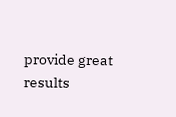provide great results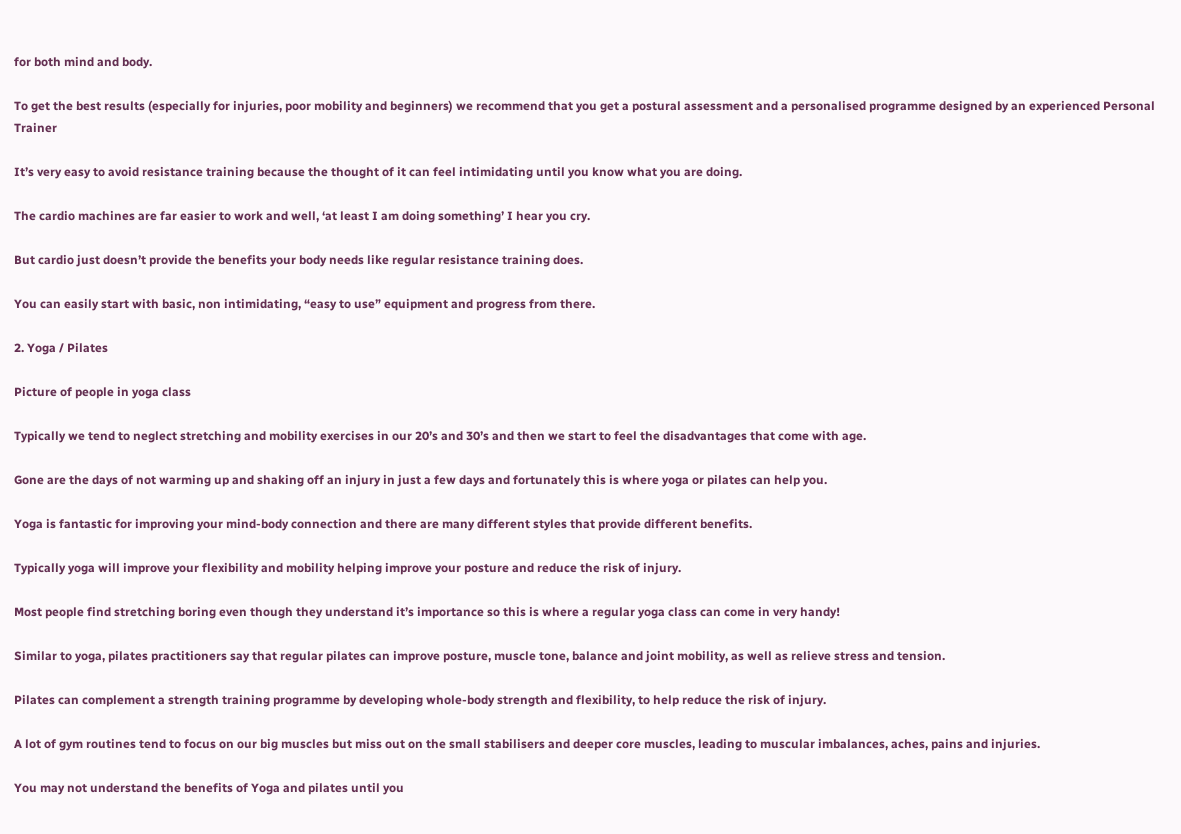for both mind and body.

To get the best results (especially for injuries, poor mobility and beginners) we recommend that you get a postural assessment and a personalised programme designed by an experienced Personal Trainer

It’s very easy to avoid resistance training because the thought of it can feel intimidating until you know what you are doing.

The cardio machines are far easier to work and well, ‘at least I am doing something’ I hear you cry.

But cardio just doesn’t provide the benefits your body needs like regular resistance training does.

You can easily start with basic, non intimidating, “easy to use” equipment and progress from there.

2. Yoga / Pilates

Picture of people in yoga class

Typically we tend to neglect stretching and mobility exercises in our 20’s and 30’s and then we start to feel the disadvantages that come with age.

Gone are the days of not warming up and shaking off an injury in just a few days and fortunately this is where yoga or pilates can help you.

Yoga is fantastic for improving your mind-body connection and there are many different styles that provide different benefits.

Typically yoga will improve your flexibility and mobility helping improve your posture and reduce the risk of injury.

Most people find stretching boring even though they understand it’s importance so this is where a regular yoga class can come in very handy!

Similar to yoga, pilates practitioners say that regular pilates can improve posture, muscle tone, balance and joint mobility, as well as relieve stress and tension.

Pilates can complement a strength training programme by developing whole-body strength and flexibility, to help reduce the risk of injury.

A lot of gym routines tend to focus on our big muscles but miss out on the small stabilisers and deeper core muscles, leading to muscular imbalances, aches, pains and injuries.

You may not understand the benefits of Yoga and pilates until you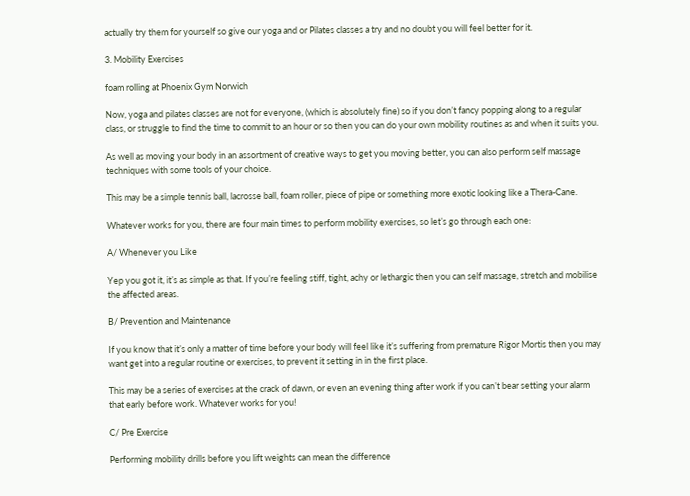actually try them for yourself so give our yoga and or Pilates classes a try and no doubt you will feel better for it.

3. Mobility Exercises

foam rolling at Phoenix Gym Norwich

Now, yoga and pilates classes are not for everyone, (which is absolutely fine) so if you don’t fancy popping along to a regular class, or struggle to find the time to commit to an hour or so then you can do your own mobility routines as and when it suits you.

As well as moving your body in an assortment of creative ways to get you moving better, you can also perform self massage techniques with some tools of your choice.

This may be a simple tennis ball, lacrosse ball, foam roller, piece of pipe or something more exotic looking like a Thera-Cane.

Whatever works for you, there are four main times to perform mobility exercises, so let’s go through each one:

A/ Whenever you Like

Yep you got it, it’s as simple as that. If you’re feeling stiff, tight, achy or lethargic then you can self massage, stretch and mobilise the affected areas.

B/ Prevention and Maintenance

If you know that it’s only a matter of time before your body will feel like it’s suffering from premature Rigor Mortis then you may want get into a regular routine or exercises, to prevent it setting in in the first place.

This may be a series of exercises at the crack of dawn, or even an evening thing after work if you can’t bear setting your alarm that early before work. Whatever works for you!

C/ Pre Exercise

Performing mobility drills before you lift weights can mean the difference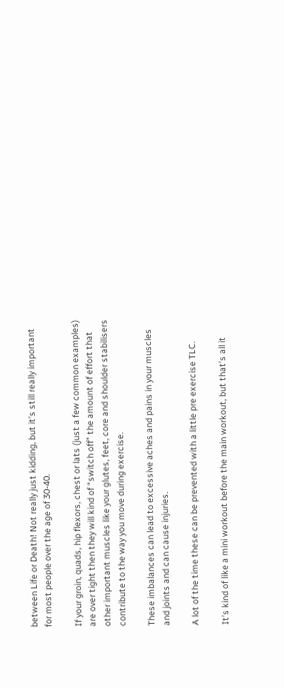between Life or Death! Not really just kidding, but it’s still really important for most people over the age of 30-40.

If your groin, quads, hip flexors, chest or lats (just a few common examples) are over tight then they will kind of “switch off” the amount of effort that other important muscles like your glutes, feet, core and shoulder stabilisers contribute to the way you move during exercise.

These imbalances can lead to excessive aches and pains in your muscles and joints and can cause injuries.

A lot of the time these can be prevented with a little pre exercise TLC.

It’s kind of like a mini workout before the main workout, but that’s all it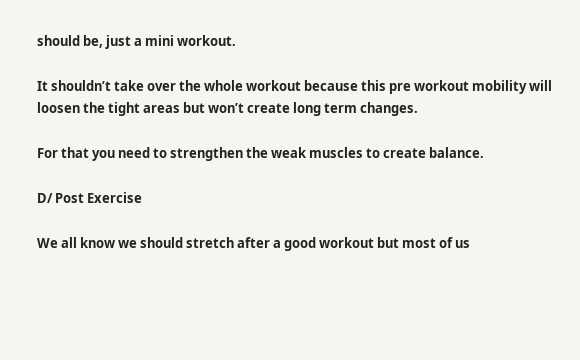should be, just a mini workout.

It shouldn’t take over the whole workout because this pre workout mobility will loosen the tight areas but won’t create long term changes.

For that you need to strengthen the weak muscles to create balance.

D/ Post Exercise

We all know we should stretch after a good workout but most of us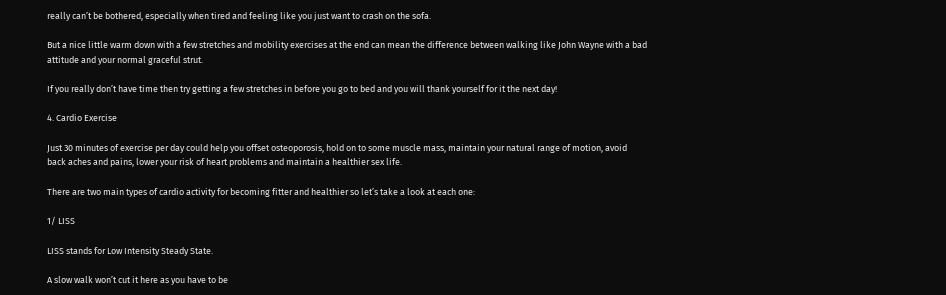really can’t be bothered, especially when tired and feeling like you just want to crash on the sofa.

But a nice little warm down with a few stretches and mobility exercises at the end can mean the difference between walking like John Wayne with a bad attitude and your normal graceful strut.

If you really don’t have time then try getting a few stretches in before you go to bed and you will thank yourself for it the next day!

4. Cardio Exercise

Just 30 minutes of exercise per day could help you offset osteoporosis, hold on to some muscle mass, maintain your natural range of motion, avoid back aches and pains, lower your risk of heart problems and maintain a healthier sex life.

There are two main types of cardio activity for becoming fitter and healthier so let’s take a look at each one:

1/ LISS

LISS stands for Low Intensity Steady State.

A slow walk won’t cut it here as you have to be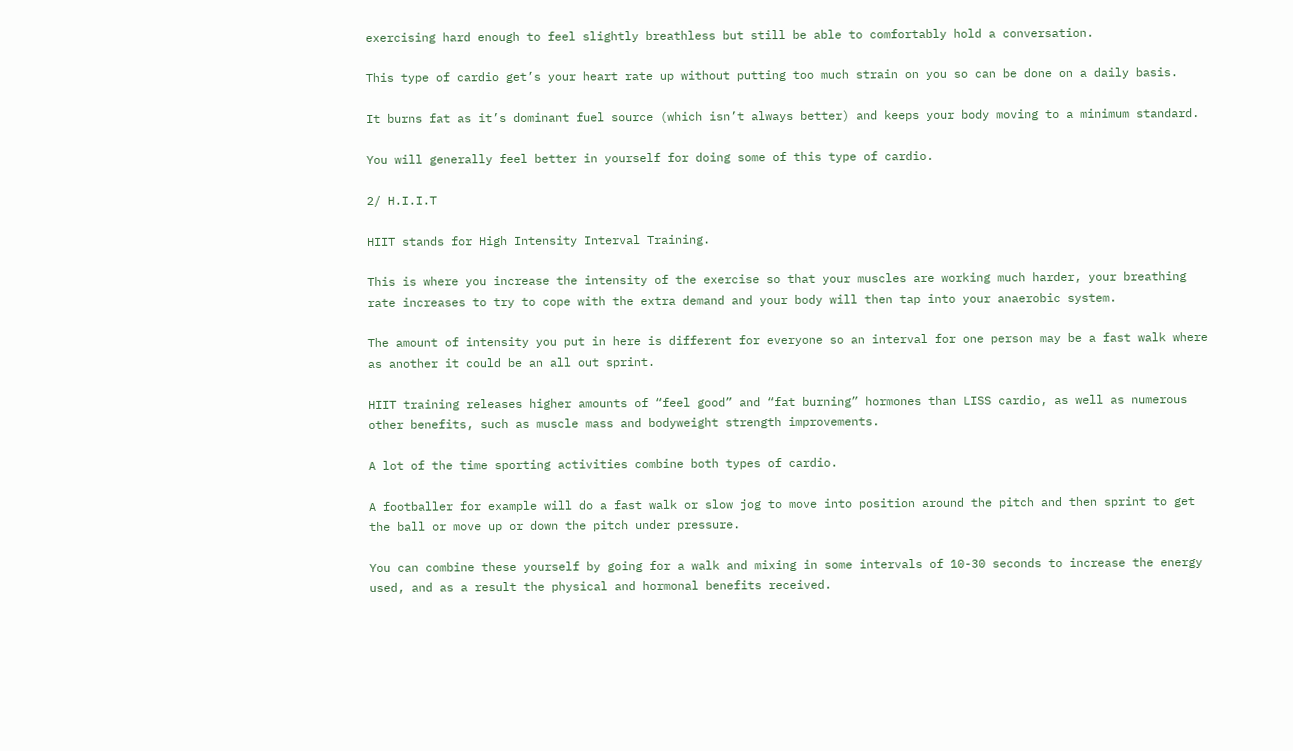exercising hard enough to feel slightly breathless but still be able to comfortably hold a conversation.

This type of cardio get’s your heart rate up without putting too much strain on you so can be done on a daily basis.

It burns fat as it’s dominant fuel source (which isn’t always better) and keeps your body moving to a minimum standard.

You will generally feel better in yourself for doing some of this type of cardio.

2/ H.I.I.T

HIIT stands for High Intensity Interval Training.

This is where you increase the intensity of the exercise so that your muscles are working much harder, your breathing rate increases to try to cope with the extra demand and your body will then tap into your anaerobic system.

The amount of intensity you put in here is different for everyone so an interval for one person may be a fast walk where as another it could be an all out sprint.

HIIT training releases higher amounts of “feel good” and “fat burning” hormones than LISS cardio, as well as numerous other benefits, such as muscle mass and bodyweight strength improvements.

A lot of the time sporting activities combine both types of cardio.

A footballer for example will do a fast walk or slow jog to move into position around the pitch and then sprint to get the ball or move up or down the pitch under pressure.

You can combine these yourself by going for a walk and mixing in some intervals of 10-30 seconds to increase the energy used, and as a result the physical and hormonal benefits received.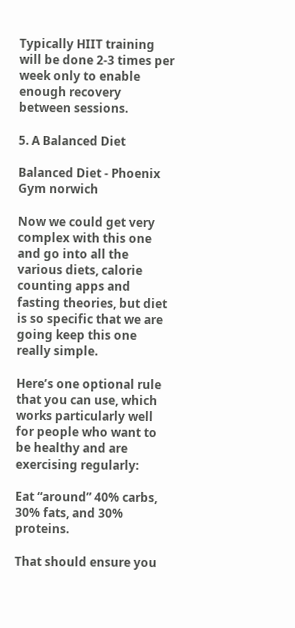Typically HIIT training will be done 2-3 times per week only to enable enough recovery between sessions.

5. A Balanced Diet

Balanced Diet - Phoenix Gym norwich

Now we could get very complex with this one and go into all the various diets, calorie counting apps and fasting theories, but diet is so specific that we are going keep this one really simple.

Here’s one optional rule that you can use, which works particularly well for people who want to be healthy and are exercising regularly:

Eat “around” 40% carbs, 30% fats, and 30% proteins.

That should ensure you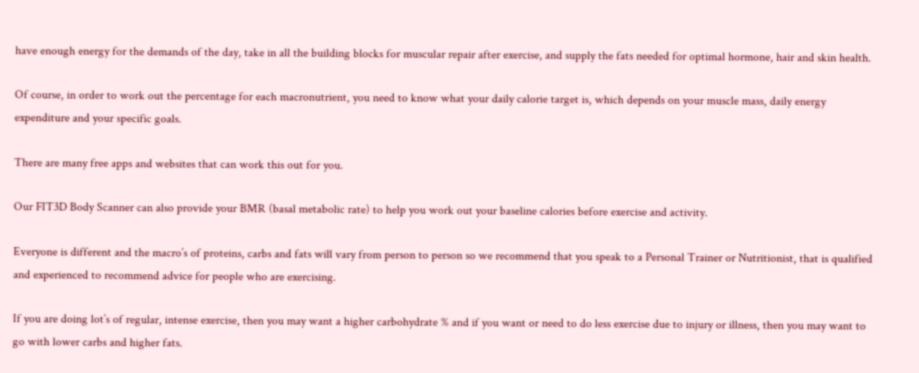have enough energy for the demands of the day, take in all the building blocks for muscular repair after exercise, and supply the fats needed for optimal hormone, hair and skin health.

Of course, in order to work out the percentage for each macronutrient, you need to know what your daily calorie target is, which depends on your muscle mass, daily energy expenditure and your specific goals.

There are many free apps and websites that can work this out for you.

Our FIT3D Body Scanner can also provide your BMR (basal metabolic rate) to help you work out your baseline calories before exercise and activity.

Everyone is different and the macro’s of proteins, carbs and fats will vary from person to person so we recommend that you speak to a Personal Trainer or Nutritionist, that is qualified and experienced to recommend advice for people who are exercising.

If you are doing lot’s of regular, intense exercise, then you may want a higher carbohydrate % and if you want or need to do less exercise due to injury or illness, then you may want to go with lower carbs and higher fats.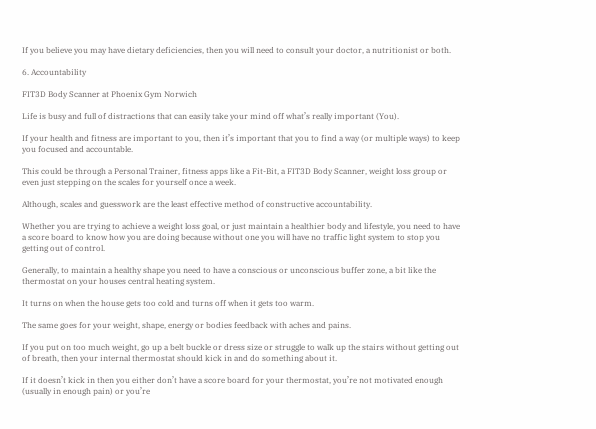If you believe you may have dietary deficiencies, then you will need to consult your doctor, a nutritionist or both.

6. Accountability

FIT3D Body Scanner at Phoenix Gym Norwich

Life is busy and full of distractions that can easily take your mind off what’s really important (You).

If your health and fitness are important to you, then it’s important that you to find a way (or multiple ways) to keep you focused and accountable.

This could be through a Personal Trainer, fitness apps like a Fit-Bit, a FIT3D Body Scanner, weight loss group or even just stepping on the scales for yourself once a week.

Although, scales and guesswork are the least effective method of constructive accountability.

Whether you are trying to achieve a weight loss goal, or just maintain a healthier body and lifestyle, you need to have a score board to know how you are doing because without one you will have no traffic light system to stop you getting out of control.

Generally, to maintain a healthy shape you need to have a conscious or unconscious buffer zone, a bit like the thermostat on your houses central heating system.

It turns on when the house gets too cold and turns off when it gets too warm.

The same goes for your weight, shape, energy or bodies feedback with aches and pains.

If you put on too much weight, go up a belt buckle or dress size or struggle to walk up the stairs without getting out of breath, then your internal thermostat should kick in and do something about it.

If it doesn’t kick in then you either don’t have a score board for your thermostat, you’re not motivated enough (usually in enough pain) or you’re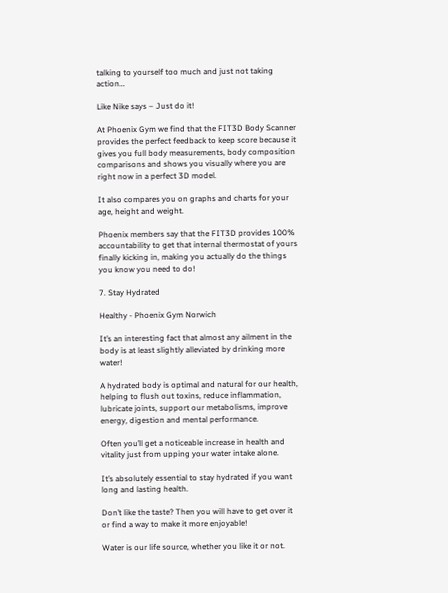talking to yourself too much and just not taking action…

Like Nike says – Just do it!

At Phoenix Gym we find that the FIT3D Body Scanner provides the perfect feedback to keep score because it gives you full body measurements, body composition comparisons and shows you visually where you are right now in a perfect 3D model.

It also compares you on graphs and charts for your age, height and weight.

Phoenix members say that the FIT3D provides 100% accountability to get that internal thermostat of yours finally kicking in, making you actually do the things you know you need to do!

7. Stay Hydrated

Healthy - Phoenix Gym Norwich

It’s an interesting fact that almost any ailment in the body is at least slightly alleviated by drinking more water!

A hydrated body is optimal and natural for our health, helping to flush out toxins, reduce inflammation, lubricate joints, support our metabolisms, improve energy, digestion and mental performance.

Often you’ll get a noticeable increase in health and vitality just from upping your water intake alone.

It’s absolutely essential to stay hydrated if you want long and lasting health.

Don’t like the taste? Then you will have to get over it or find a way to make it more enjoyable!

Water is our life source, whether you like it or not.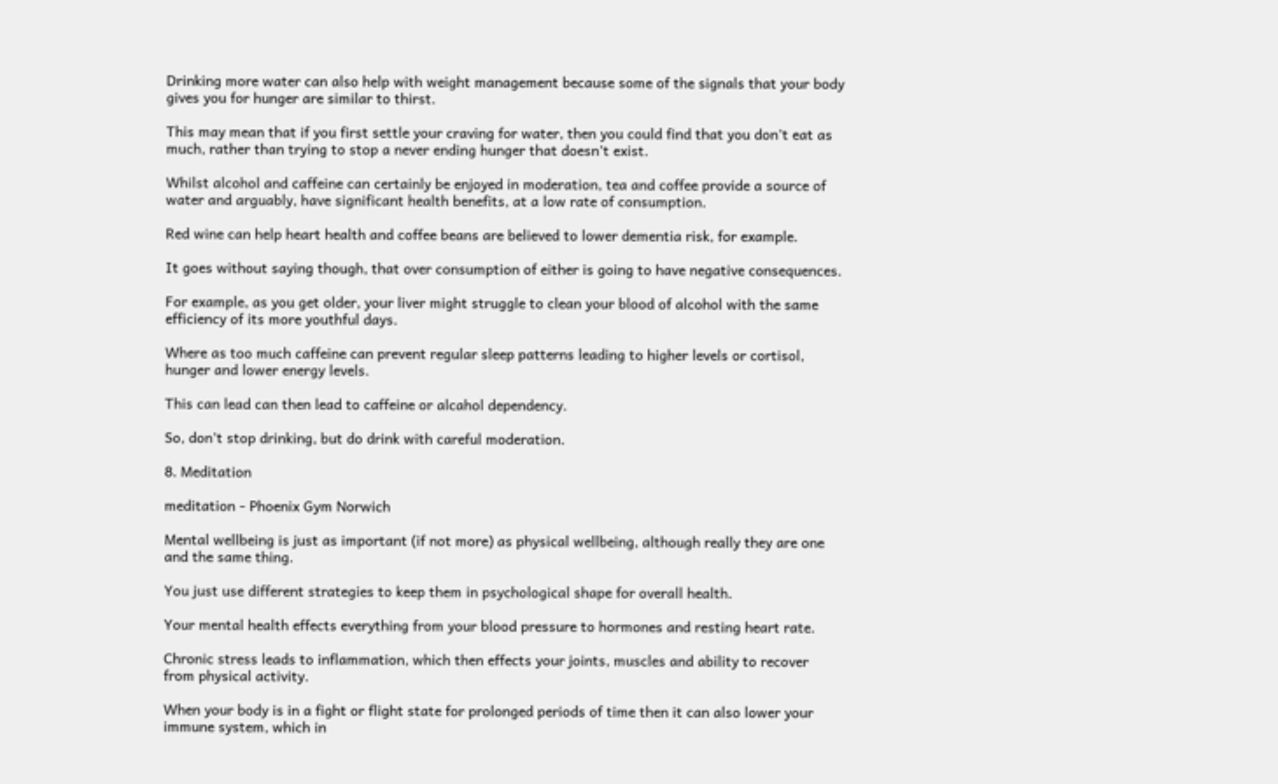Drinking more water can also help with weight management because some of the signals that your body gives you for hunger are similar to thirst.

This may mean that if you first settle your craving for water, then you could find that you don’t eat as much, rather than trying to stop a never ending hunger that doesn’t exist.

Whilst alcohol and caffeine can certainly be enjoyed in moderation, tea and coffee provide a source of water and arguably, have significant health benefits, at a low rate of consumption.

Red wine can help heart health and coffee beans are believed to lower dementia risk, for example.

It goes without saying though, that over consumption of either is going to have negative consequences.

For example, as you get older, your liver might struggle to clean your blood of alcohol with the same efficiency of its more youthful days.

Where as too much caffeine can prevent regular sleep patterns leading to higher levels or cortisol, hunger and lower energy levels.

This can lead can then lead to caffeine or alcahol dependency.

So, don’t stop drinking, but do drink with careful moderation.

8. Meditation

meditation - Phoenix Gym Norwich

Mental wellbeing is just as important (if not more) as physical wellbeing, although really they are one and the same thing.

You just use different strategies to keep them in psychological shape for overall health.

Your mental health effects everything from your blood pressure to hormones and resting heart rate.

Chronic stress leads to inflammation, which then effects your joints, muscles and ability to recover from physical activity.

When your body is in a fight or flight state for prolonged periods of time then it can also lower your immune system, which in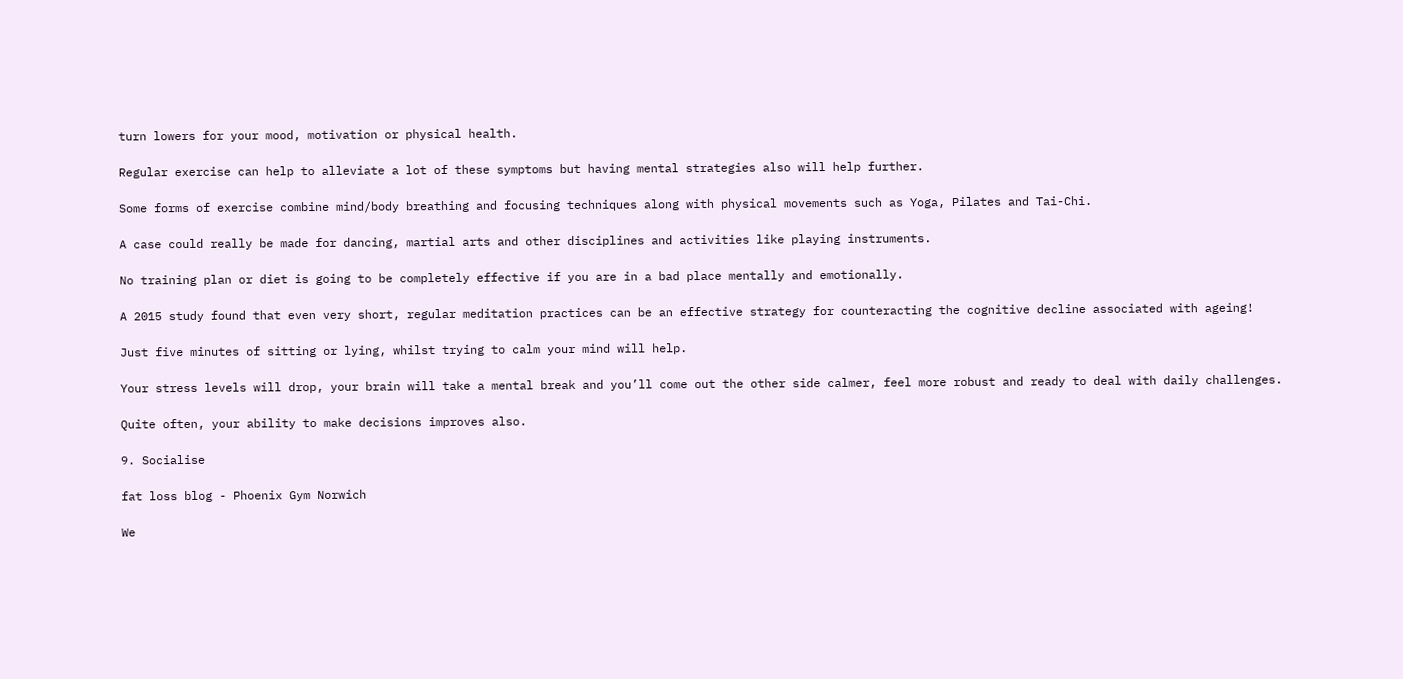turn lowers for your mood, motivation or physical health.

Regular exercise can help to alleviate a lot of these symptoms but having mental strategies also will help further.

Some forms of exercise combine mind/body breathing and focusing techniques along with physical movements such as Yoga, Pilates and Tai-Chi.

A case could really be made for dancing, martial arts and other disciplines and activities like playing instruments.

No training plan or diet is going to be completely effective if you are in a bad place mentally and emotionally.

A 2015 study found that even very short, regular meditation practices can be an effective strategy for counteracting the cognitive decline associated with ageing!

Just five minutes of sitting or lying, whilst trying to calm your mind will help.

Your stress levels will drop, your brain will take a mental break and you’ll come out the other side calmer, feel more robust and ready to deal with daily challenges.

Quite often, your ability to make decisions improves also.

9. Socialise

fat loss blog - Phoenix Gym Norwich

We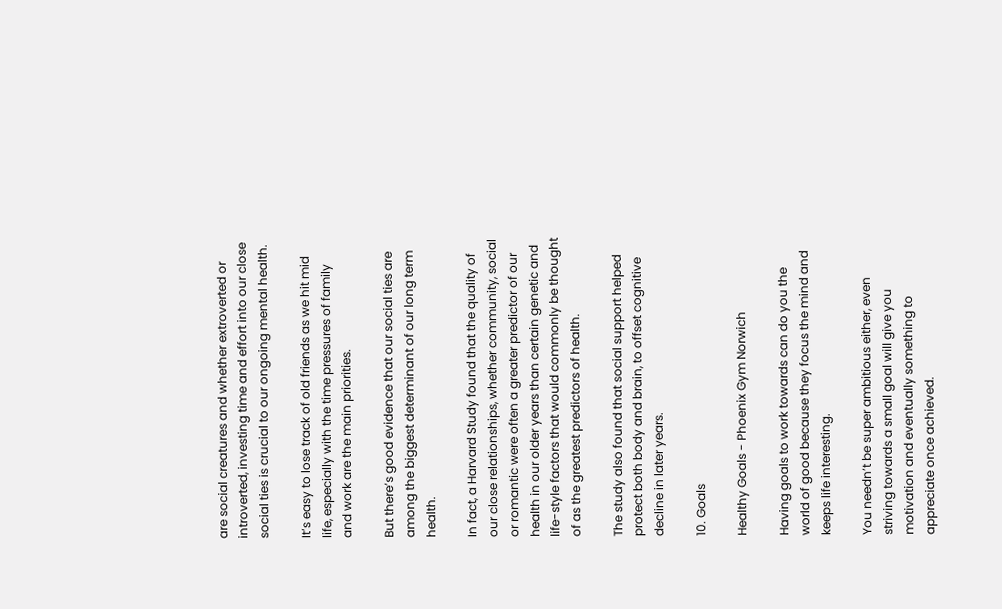are social creatures and whether extroverted or introverted, investing time and effort into our close social ties is crucial to our ongoing mental health.

It’s easy to lose track of old friends as we hit mid life, especially with the time pressures of family and work are the main priorities.

But there’s good evidence that our social ties are among the biggest determinant of our long term health.

In fact, a Harvard Study found that the quality of our close relationships, whether community, social or romantic were often a greater predictor of our health in our older years than certain genetic and life-style factors that would commonly be thought of as the greatest predictors of health.

The study also found that social support helped protect both body and brain, to offset cognitive decline in later years.

10. Goals

Healthy Goals - Phoenix Gym Norwich

Having goals to work towards can do you the world of good because they focus the mind and keeps life interesting.

You needn’t be super ambitious either, even striving towards a small goal will give you motivation and eventually something to appreciate once achieved.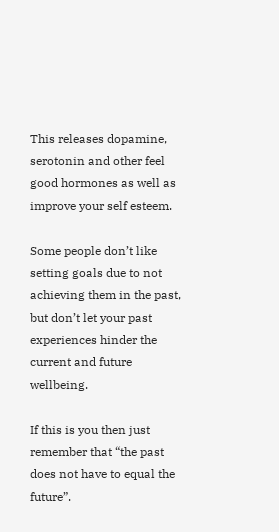This releases dopamine, serotonin and other feel good hormones as well as improve your self esteem.

Some people don’t like setting goals due to not achieving them in the past, but don’t let your past experiences hinder the current and future wellbeing.

If this is you then just remember that “the past does not have to equal the future”.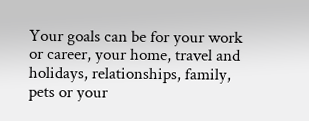Your goals can be for your work or career, your home, travel and holidays, relationships, family, pets or your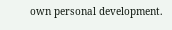own personal development.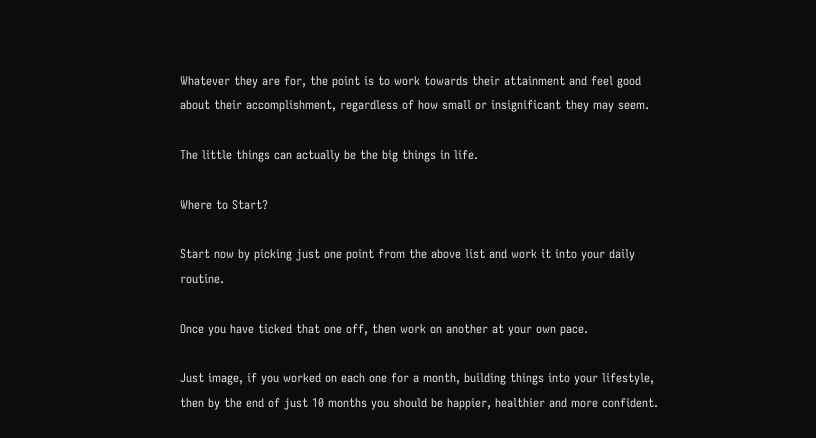Whatever they are for, the point is to work towards their attainment and feel good about their accomplishment, regardless of how small or insignificant they may seem.

The little things can actually be the big things in life.

Where to Start?

Start now by picking just one point from the above list and work it into your daily routine.

Once you have ticked that one off, then work on another at your own pace.

Just image, if you worked on each one for a month, building things into your lifestyle, then by the end of just 10 months you should be happier, healthier and more confident.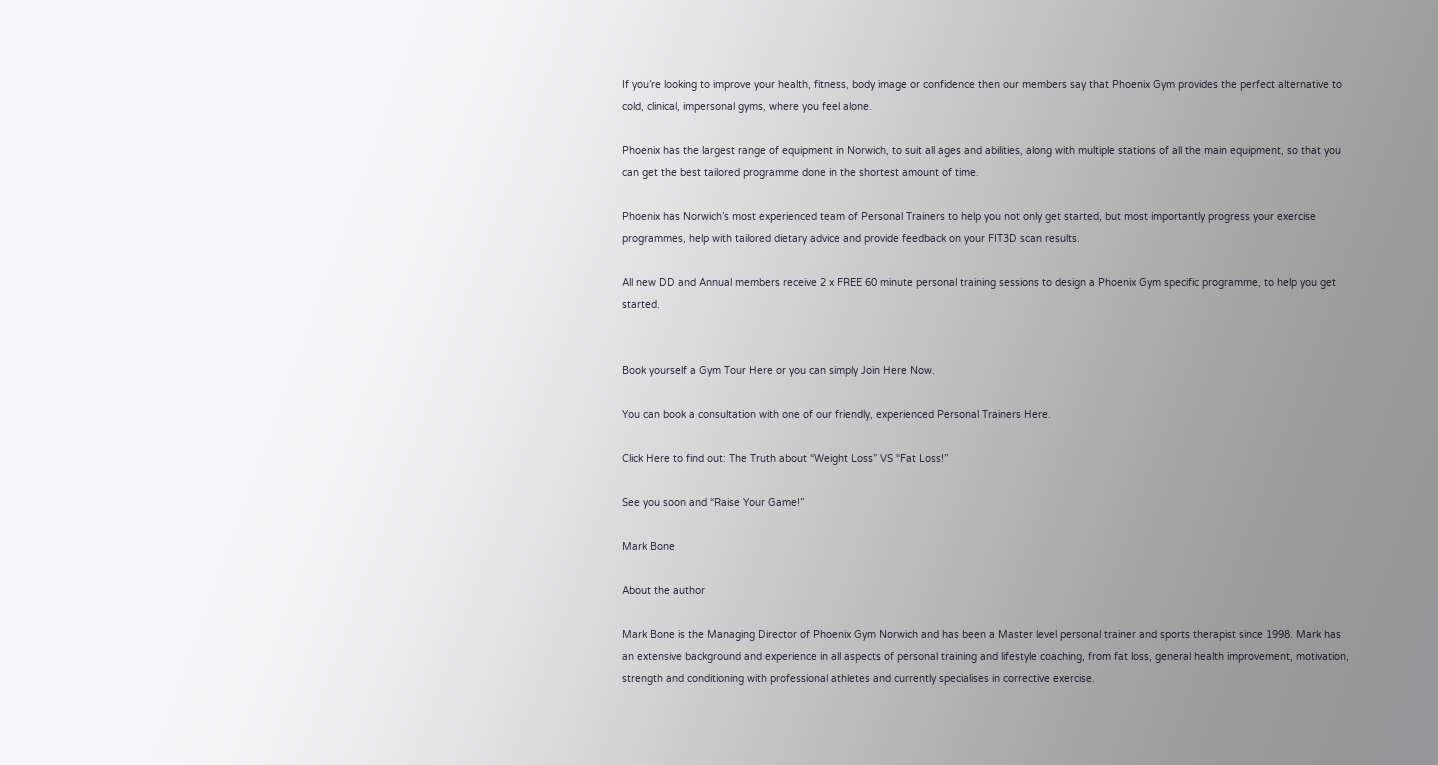If you’re looking to improve your health, fitness, body image or confidence then our members say that Phoenix Gym provides the perfect alternative to cold, clinical, impersonal gyms, where you feel alone.

Phoenix has the largest range of equipment in Norwich, to suit all ages and abilities, along with multiple stations of all the main equipment, so that you can get the best tailored programme done in the shortest amount of time.

Phoenix has Norwich’s most experienced team of Personal Trainers to help you not only get started, but most importantly progress your exercise programmes, help with tailored dietary advice and provide feedback on your FIT3D scan results.

All new DD and Annual members receive 2 x FREE 60 minute personal training sessions to design a Phoenix Gym specific programme, to help you get started.


Book yourself a Gym Tour Here or you can simply Join Here Now.

You can book a consultation with one of our friendly, experienced Personal Trainers Here.

Click Here to find out: The Truth about “Weight Loss” VS “Fat Loss!”

See you soon and “Raise Your Game!”

Mark Bone

About the author

Mark Bone is the Managing Director of Phoenix Gym Norwich and has been a Master level personal trainer and sports therapist since 1998. Mark has an extensive background and experience in all aspects of personal training and lifestyle coaching, from fat loss, general health improvement, motivation, strength and conditioning with professional athletes and currently specialises in corrective exercise.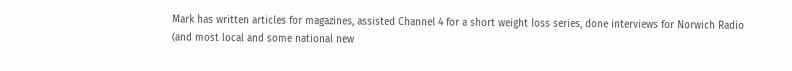Mark has written articles for magazines, assisted Channel 4 for a short weight loss series, done interviews for Norwich Radio (and most local and some national new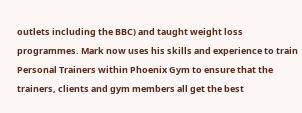outlets including the BBC) and taught weight loss programmes. Mark now uses his skills and experience to train Personal Trainers within Phoenix Gym to ensure that the trainers, clients and gym members all get the best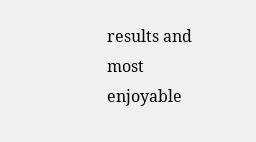results and most enjoyable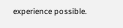experience possible.